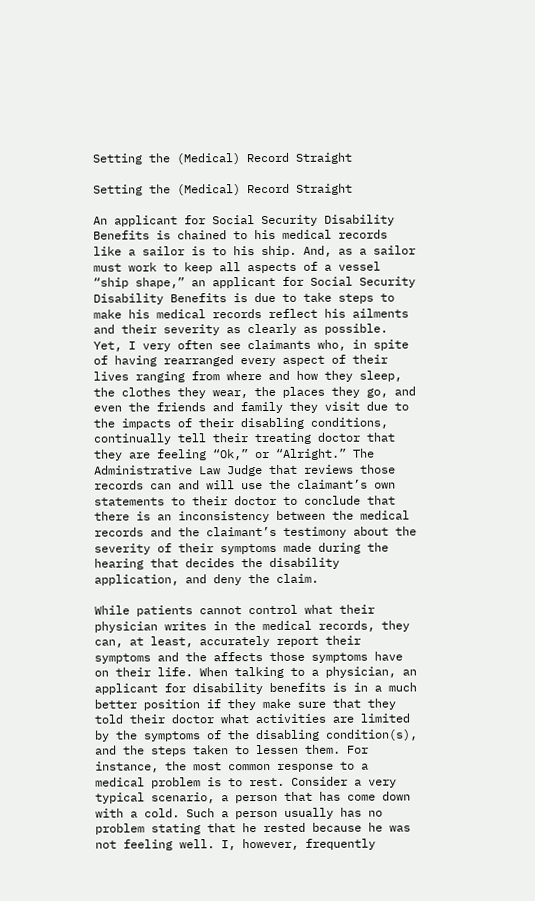Setting the (Medical) Record Straight

Setting the (Medical) Record Straight

An applicant for Social Security Disability Benefits is chained to his medical records like a sailor is to his ship. And, as a sailor must work to keep all aspects of a vessel “ship shape,” an applicant for Social Security Disability Benefits is due to take steps to make his medical records reflect his ailments and their severity as clearly as possible. Yet, I very often see claimants who, in spite of having rearranged every aspect of their lives ranging from where and how they sleep, the clothes they wear, the places they go, and even the friends and family they visit due to the impacts of their disabling conditions, continually tell their treating doctor that they are feeling “Ok,” or “Alright.” The Administrative Law Judge that reviews those records can and will use the claimant’s own statements to their doctor to conclude that there is an inconsistency between the medical records and the claimant’s testimony about the severity of their symptoms made during the hearing that decides the disability application, and deny the claim.

While patients cannot control what their physician writes in the medical records, they can, at least, accurately report their symptoms and the affects those symptoms have on their life. When talking to a physician, an applicant for disability benefits is in a much better position if they make sure that they told their doctor what activities are limited by the symptoms of the disabling condition(s), and the steps taken to lessen them. For instance, the most common response to a medical problem is to rest. Consider a very typical scenario, a person that has come down with a cold. Such a person usually has no problem stating that he rested because he was not feeling well. I, however, frequently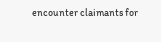encounter claimants for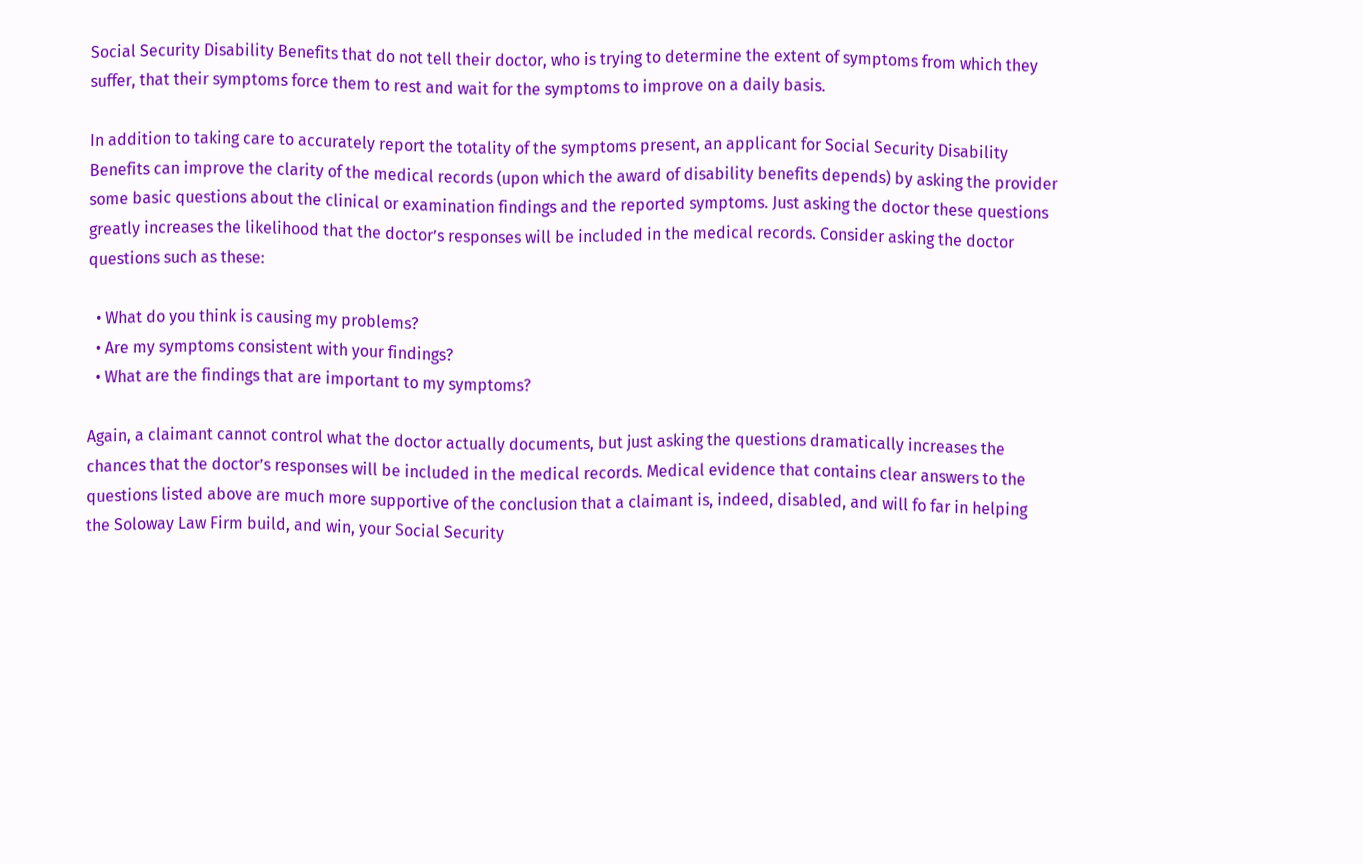Social Security Disability Benefits that do not tell their doctor, who is trying to determine the extent of symptoms from which they suffer, that their symptoms force them to rest and wait for the symptoms to improve on a daily basis.

In addition to taking care to accurately report the totality of the symptoms present, an applicant for Social Security Disability Benefits can improve the clarity of the medical records (upon which the award of disability benefits depends) by asking the provider some basic questions about the clinical or examination findings and the reported symptoms. Just asking the doctor these questions greatly increases the likelihood that the doctor’s responses will be included in the medical records. Consider asking the doctor questions such as these:

  • What do you think is causing my problems?
  • Are my symptoms consistent with your findings?
  • What are the findings that are important to my symptoms?

Again, a claimant cannot control what the doctor actually documents, but just asking the questions dramatically increases the chances that the doctor’s responses will be included in the medical records. Medical evidence that contains clear answers to the questions listed above are much more supportive of the conclusion that a claimant is, indeed, disabled, and will fo far in helping the Soloway Law Firm build, and win, your Social Security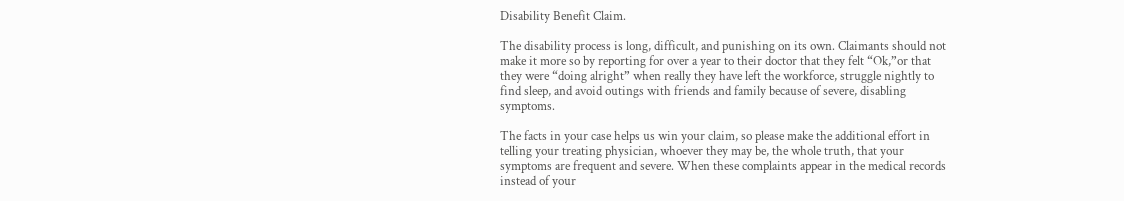Disability Benefit Claim.

The disability process is long, difficult, and punishing on its own. Claimants should not make it more so by reporting for over a year to their doctor that they felt “Ok,”or that they were “doing alright” when really they have left the workforce, struggle nightly to find sleep, and avoid outings with friends and family because of severe, disabling symptoms.

The facts in your case helps us win your claim, so please make the additional effort in telling your treating physician, whoever they may be, the whole truth, that your symptoms are frequent and severe. When these complaints appear in the medical records instead of your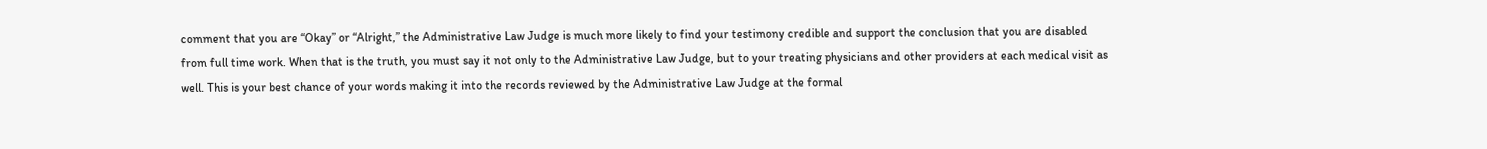comment that you are “Okay” or “Alright,” the Administrative Law Judge is much more likely to find your testimony credible and support the conclusion that you are disabled from full time work. When that is the truth, you must say it not only to the Administrative Law Judge, but to your treating physicians and other providers at each medical visit as well. This is your best chance of your words making it into the records reviewed by the Administrative Law Judge at the formal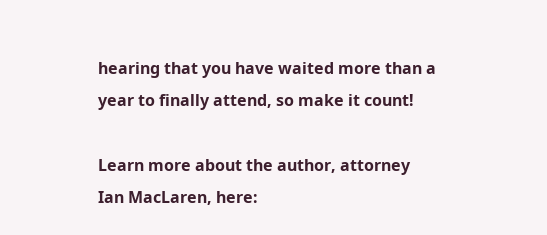hearing that you have waited more than a year to finally attend, so make it count!

Learn more about the author, attorney Ian MacLaren, here: